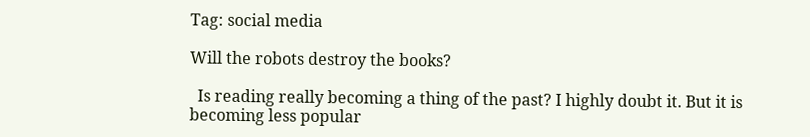Tag: social media

Will the robots destroy the books?

  Is reading really becoming a thing of the past? I highly doubt it. But it is becoming less popular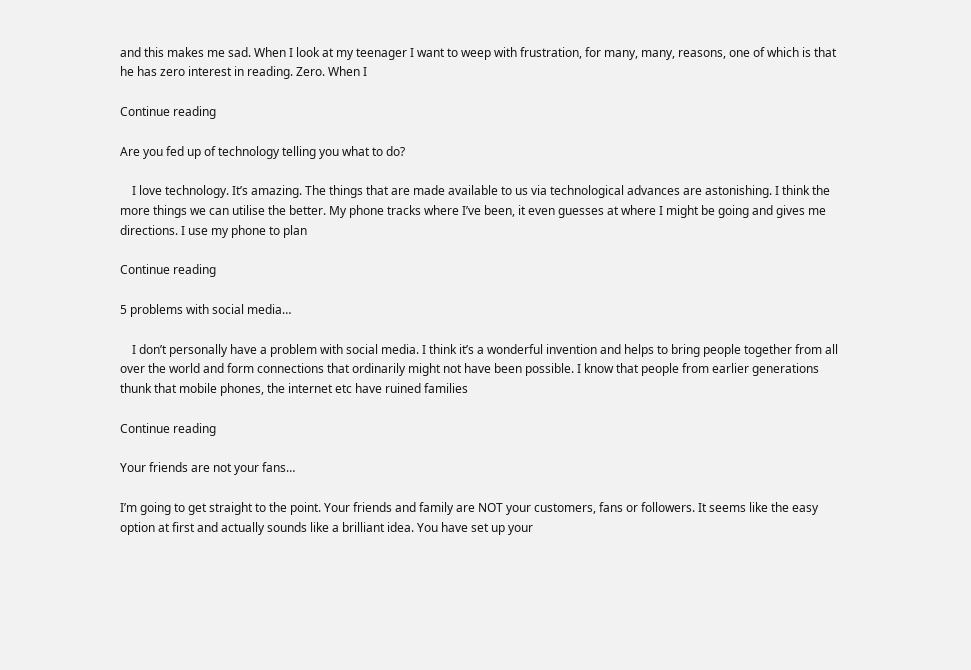and this makes me sad. When I look at my teenager I want to weep with frustration, for many, many, reasons, one of which is that he has zero interest in reading. Zero. When I

Continue reading

Are you fed up of technology telling you what to do?

    I love technology. It’s amazing. The things that are made available to us via technological advances are astonishing. I think the more things we can utilise the better. My phone tracks where I’ve been, it even guesses at where I might be going and gives me directions. I use my phone to plan

Continue reading

5 problems with social media…

    I don’t personally have a problem with social media. I think it’s a wonderful invention and helps to bring people together from all over the world and form connections that ordinarily might not have been possible. I know that people from earlier generations thunk that mobile phones, the internet etc have ruined families

Continue reading

Your friends are not your fans…

I’m going to get straight to the point. Your friends and family are NOT your customers, fans or followers. It seems like the easy option at first and actually sounds like a brilliant idea. You have set up your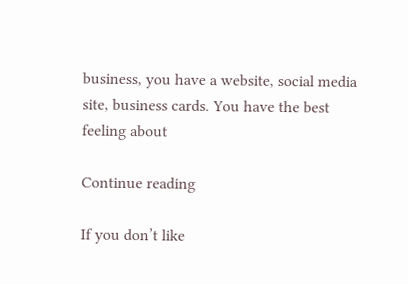business, you have a website, social media site, business cards. You have the best feeling about

Continue reading

If you don’t like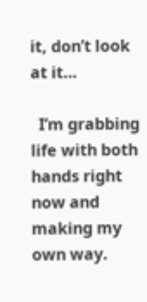it, don’t look at it…

  I’m grabbing life with both hands right now and making my own way.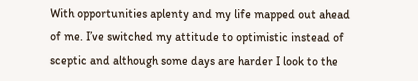With opportunities aplenty and my life mapped out ahead of me. I’ve switched my attitude to optimistic instead of sceptic and although some days are harder I look to the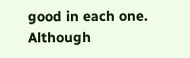good in each one. Although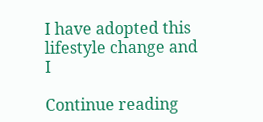I have adopted this lifestyle change and I

Continue reading